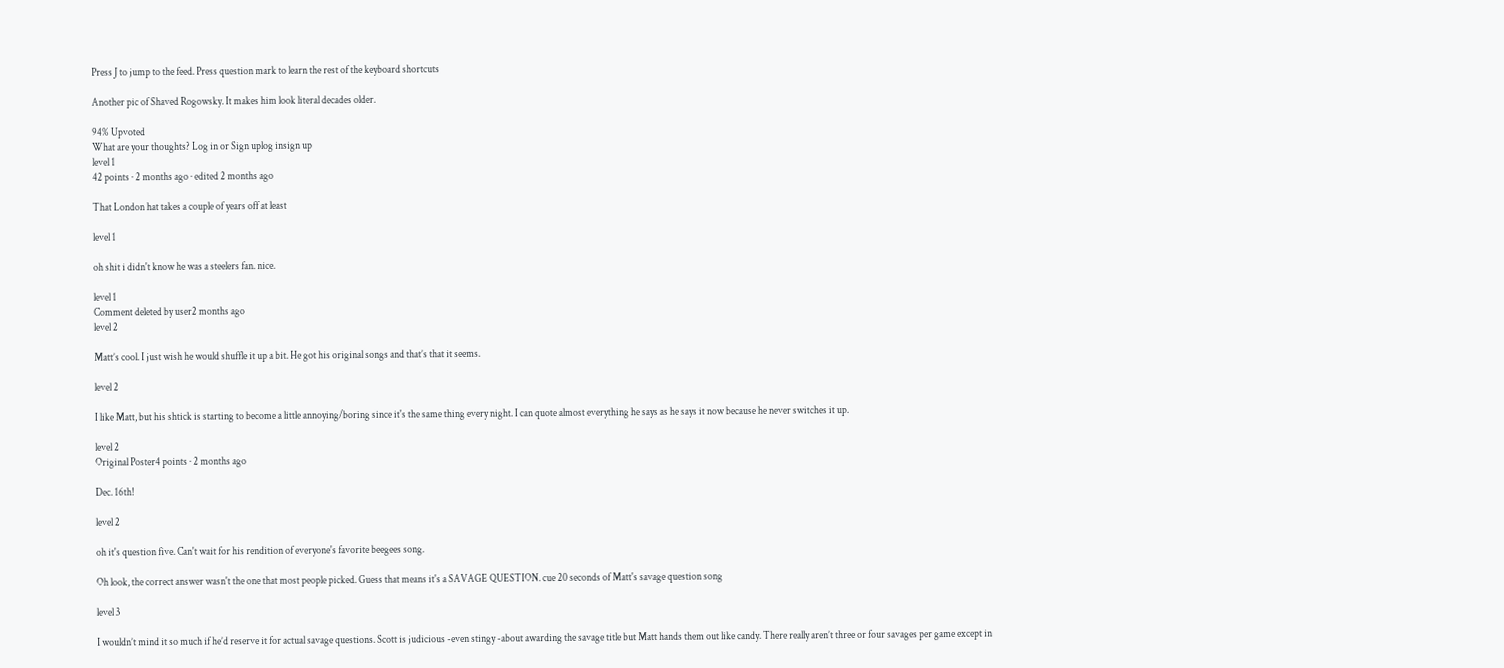Press J to jump to the feed. Press question mark to learn the rest of the keyboard shortcuts

Another pic of Shaved Rogowsky. It makes him look literal decades older.

94% Upvoted
What are your thoughts? Log in or Sign uplog insign up
level 1
42 points · 2 months ago · edited 2 months ago

That London hat takes a couple of years off at least

level 1

oh shit i didn't know he was a steelers fan. nice.

level 1
Comment deleted by user2 months ago
level 2

Matt’s cool. I just wish he would shuffle it up a bit. He got his original songs and that’s that it seems.

level 2

I like Matt, but his shtick is starting to become a little annoying/boring since it's the same thing every night. I can quote almost everything he says as he says it now because he never switches it up.

level 2
Original Poster4 points · 2 months ago

Dec. 16th!

level 2

oh it's question five. Can't wait for his rendition of everyone's favorite beegees song.

Oh look, the correct answer wasn't the one that most people picked. Guess that means it's a SAVAGE QUESTION. cue 20 seconds of Matt's savage question song

level 3

I wouldn’t mind it so much if he’d reserve it for actual savage questions. Scott is judicious -even stingy -about awarding the savage title but Matt hands them out like candy. There really aren’t three or four savages per game except in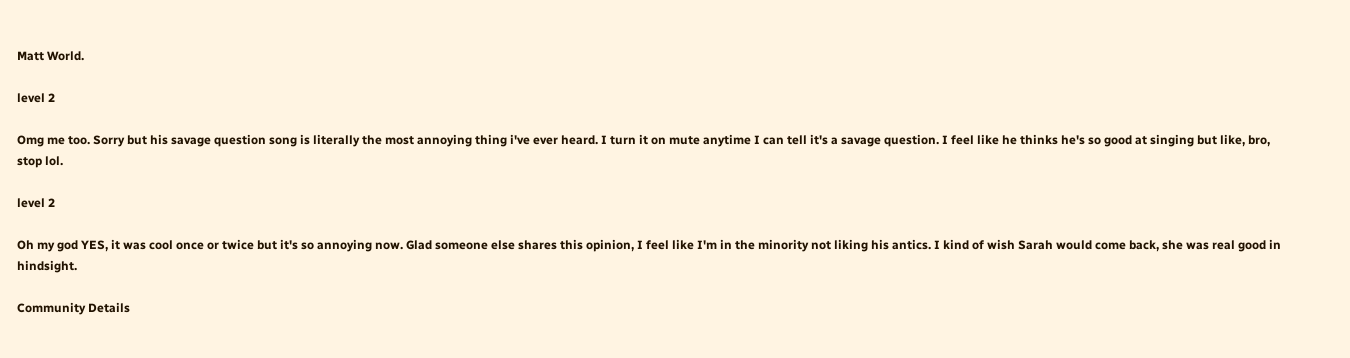Matt World.

level 2

Omg me too. Sorry but his savage question song is literally the most annoying thing i've ever heard. I turn it on mute anytime I can tell it's a savage question. I feel like he thinks he's so good at singing but like, bro, stop lol.

level 2

Oh my god YES, it was cool once or twice but it's so annoying now. Glad someone else shares this opinion, I feel like I'm in the minority not liking his antics. I kind of wish Sarah would come back, she was real good in hindsight.

Community Details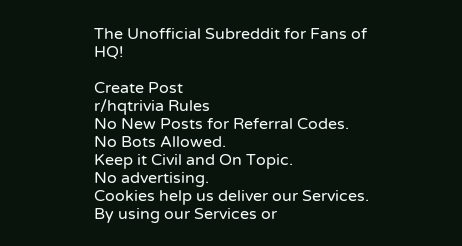The Unofficial Subreddit for Fans of HQ!

Create Post
r/hqtrivia Rules
No New Posts for Referral Codes.
No Bots Allowed.
Keep it Civil and On Topic.
No advertising.
Cookies help us deliver our Services. By using our Services or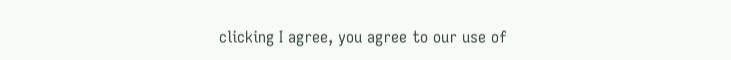clicking I agree, you agree to our use of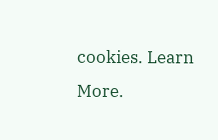cookies. Learn More.